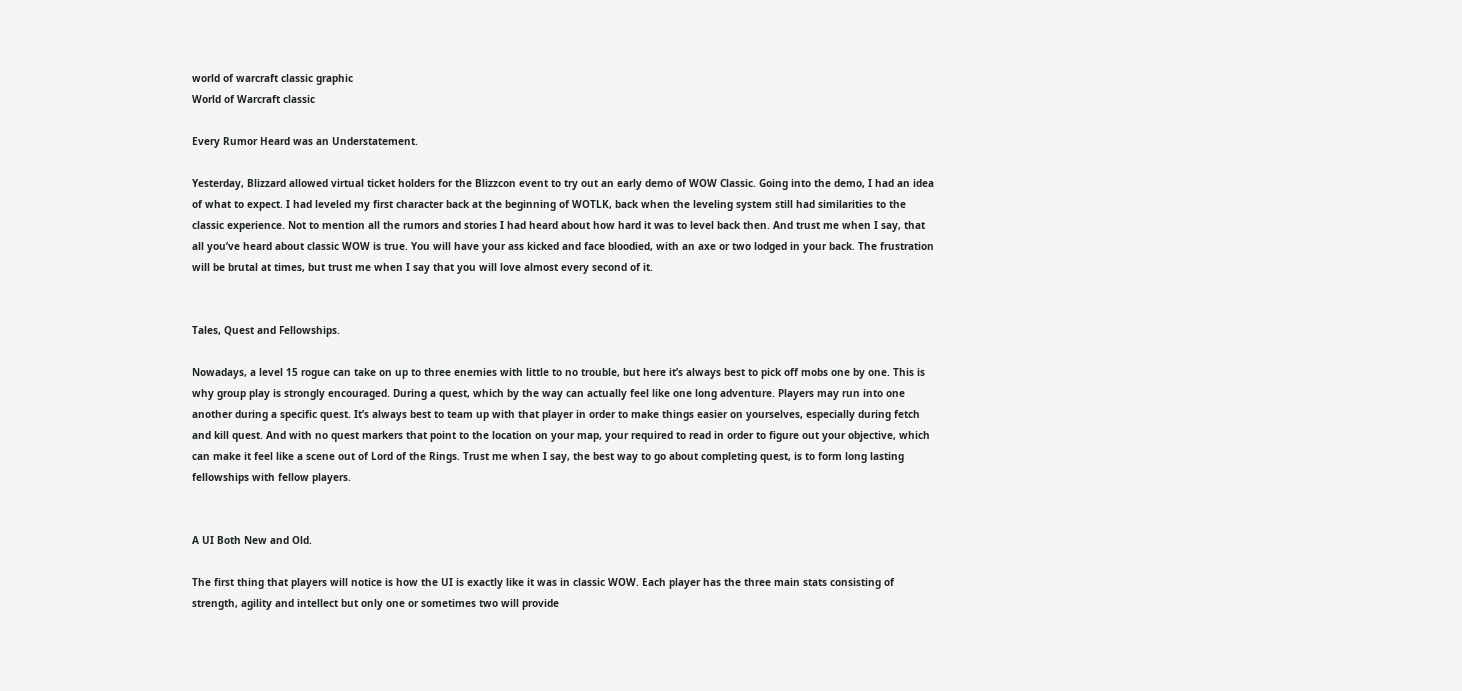world of warcraft classic graphic
World of Warcraft classic

Every Rumor Heard was an Understatement.

Yesterday, Blizzard allowed virtual ticket holders for the Blizzcon event to try out an early demo of WOW Classic. Going into the demo, I had an idea of what to expect. I had leveled my first character back at the beginning of WOTLK, back when the leveling system still had similarities to the classic experience. Not to mention all the rumors and stories I had heard about how hard it was to level back then. And trust me when I say, that all you’ve heard about classic WOW is true. You will have your ass kicked and face bloodied, with an axe or two lodged in your back. The frustration will be brutal at times, but trust me when I say that you will love almost every second of it.


Tales, Quest and Fellowships.

Nowadays, a level 15 rogue can take on up to three enemies with little to no trouble, but here it’s always best to pick off mobs one by one. This is why group play is strongly encouraged. During a quest, which by the way can actually feel like one long adventure. Players may run into one another during a specific quest. It’s always best to team up with that player in order to make things easier on yourselves, especially during fetch and kill quest. And with no quest markers that point to the location on your map, your required to read in order to figure out your objective, which can make it feel like a scene out of Lord of the Rings. Trust me when I say, the best way to go about completing quest, is to form long lasting fellowships with fellow players.


A UI Both New and Old.

The first thing that players will notice is how the UI is exactly like it was in classic WOW. Each player has the three main stats consisting of strength, agility and intellect but only one or sometimes two will provide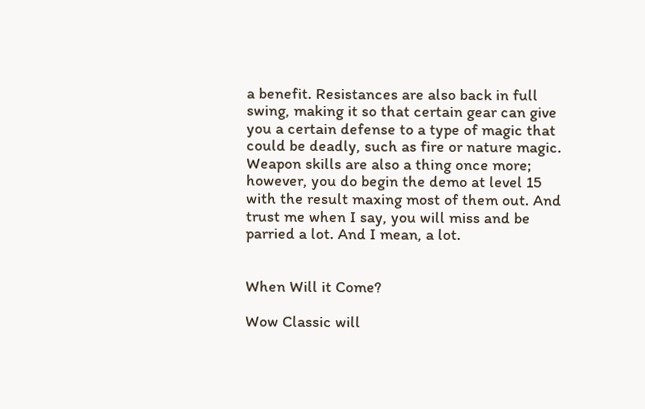a benefit. Resistances are also back in full swing, making it so that certain gear can give you a certain defense to a type of magic that could be deadly, such as fire or nature magic. Weapon skills are also a thing once more; however, you do begin the demo at level 15 with the result maxing most of them out. And trust me when I say, you will miss and be parried a lot. And I mean, a lot.


When Will it Come?

Wow Classic will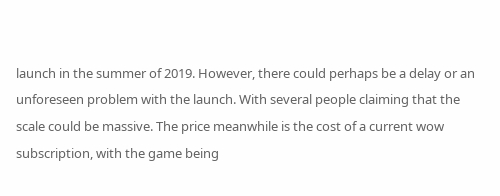launch in the summer of 2019. However, there could perhaps be a delay or an unforeseen problem with the launch. With several people claiming that the scale could be massive. The price meanwhile is the cost of a current wow subscription, with the game being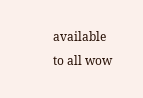available to all wow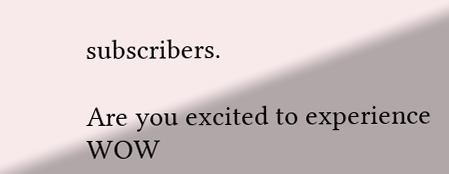subscribers.

Are you excited to experience WOW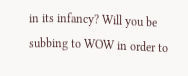in its infancy? Will you be subbing to WOW in order to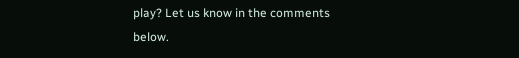play? Let us know in the comments below.